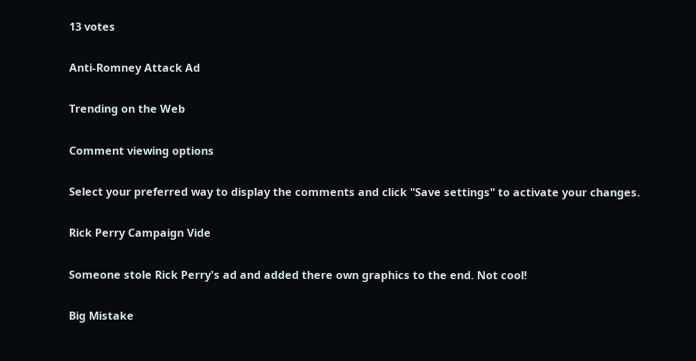13 votes

Anti-Romney Attack Ad

Trending on the Web

Comment viewing options

Select your preferred way to display the comments and click "Save settings" to activate your changes.

Rick Perry Campaign Vide

Someone stole Rick Perry's ad and added there own graphics to the end. Not cool!

Big Mistake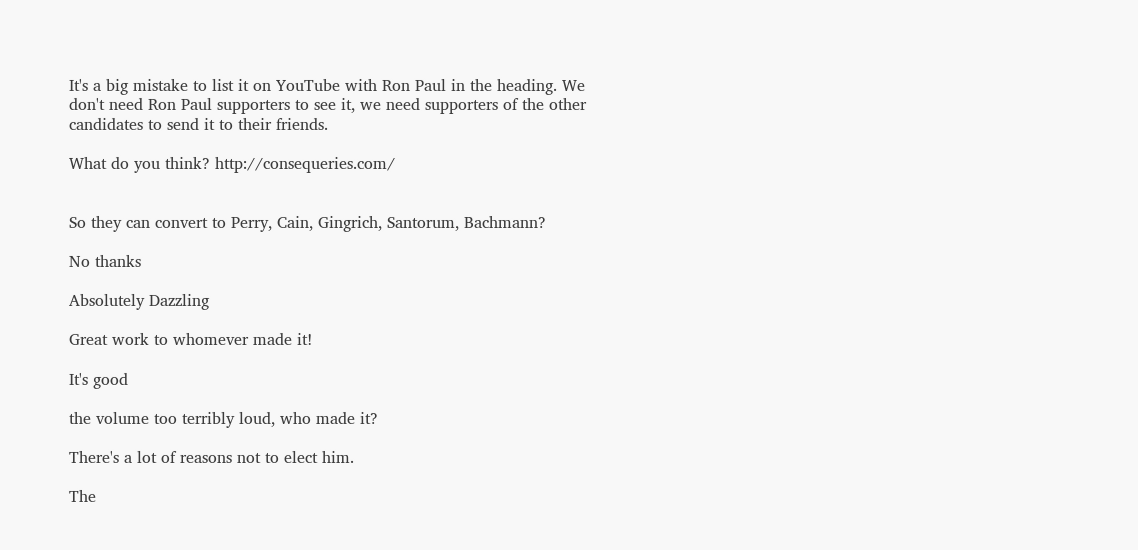It's a big mistake to list it on YouTube with Ron Paul in the heading. We don't need Ron Paul supporters to see it, we need supporters of the other candidates to send it to their friends.

What do you think? http://consequeries.com/


So they can convert to Perry, Cain, Gingrich, Santorum, Bachmann?

No thanks

Absolutely Dazzling

Great work to whomever made it!

It's good

the volume too terribly loud, who made it?

There's a lot of reasons not to elect him.

The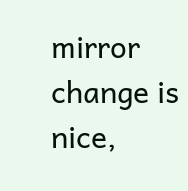mirror change is nice,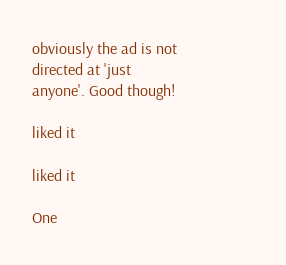obviously the ad is not directed at 'just anyone'. Good though!

liked it

liked it

One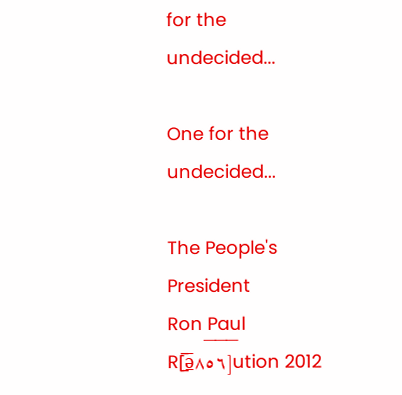for the undecided...

One for the undecided...

The People's President
Ron Paul R[̲̅ə̲̅٨̅٥̅٦̅]ution 2012